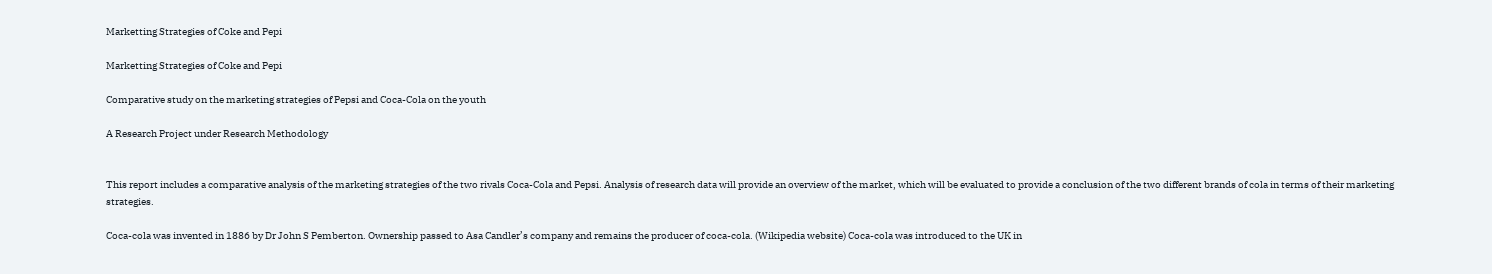Marketting Strategies of Coke and Pepi

Marketting Strategies of Coke and Pepi

Comparative study on the marketing strategies of Pepsi and Coca-Cola on the youth

A Research Project under Research Methodology


This report includes a comparative analysis of the marketing strategies of the two rivals Coca-Cola and Pepsi. Analysis of research data will provide an overview of the market, which will be evaluated to provide a conclusion of the two different brands of cola in terms of their marketing strategies.

Coca-cola was invented in 1886 by Dr John S Pemberton. Ownership passed to Asa Candler’s company and remains the producer of coca-cola. (Wikipedia website) Coca-cola was introduced to the UK in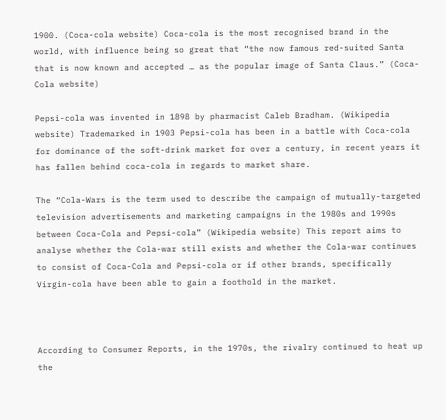1900. (Coca-cola website) Coca-cola is the most recognised brand in the world, with influence being so great that “the now famous red-suited Santa that is now known and accepted … as the popular image of Santa Claus.” (Coca-Cola website)

Pepsi-cola was invented in 1898 by pharmacist Caleb Bradham. (Wikipedia website) Trademarked in 1903 Pepsi-cola has been in a battle with Coca-cola for dominance of the soft-drink market for over a century, in recent years it has fallen behind coca-cola in regards to market share.

The “Cola-Wars is the term used to describe the campaign of mutually-targeted television advertisements and marketing campaigns in the 1980s and 1990s between Coca-Cola and Pepsi-cola” (Wikipedia website) This report aims to analyse whether the Cola-war still exists and whether the Cola-war continues to consist of Coca-Cola and Pepsi-cola or if other brands, specifically Virgin-cola have been able to gain a foothold in the market.



According to Consumer Reports, in the 1970s, the rivalry continued to heat up the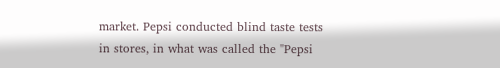market. Pepsi conducted blind taste tests in stores, in what was called the "Pepsi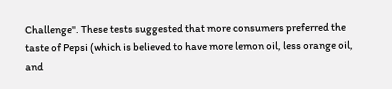Challenge". These tests suggested that more consumers preferred the taste of Pepsi (which is believed to have more lemon oil, less orange oil, and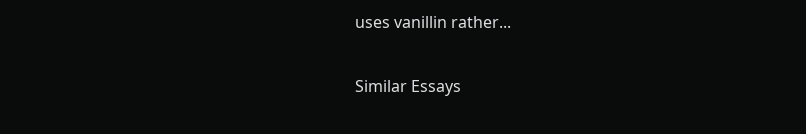uses vanillin rather...

Similar Essays